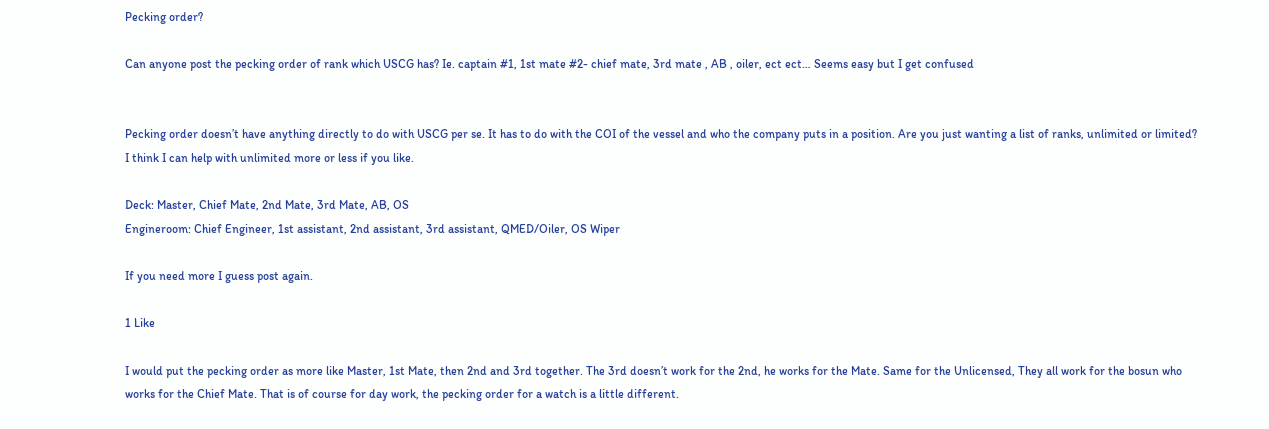Pecking order?

Can anyone post the pecking order of rank which USCG has? Ie. captain #1, 1st mate #2- chief mate, 3rd mate , AB , oiler, ect ect… Seems easy but I get confused


Pecking order doesn’t have anything directly to do with USCG per se. It has to do with the COI of the vessel and who the company puts in a position. Are you just wanting a list of ranks, unlimited or limited? I think I can help with unlimited more or less if you like.

Deck: Master, Chief Mate, 2nd Mate, 3rd Mate, AB, OS
Engineroom: Chief Engineer, 1st assistant, 2nd assistant, 3rd assistant, QMED/Oiler, OS Wiper

If you need more I guess post again.

1 Like

I would put the pecking order as more like Master, 1st Mate, then 2nd and 3rd together. The 3rd doesn’t work for the 2nd, he works for the Mate. Same for the Unlicensed, They all work for the bosun who works for the Chief Mate. That is of course for day work, the pecking order for a watch is a little different.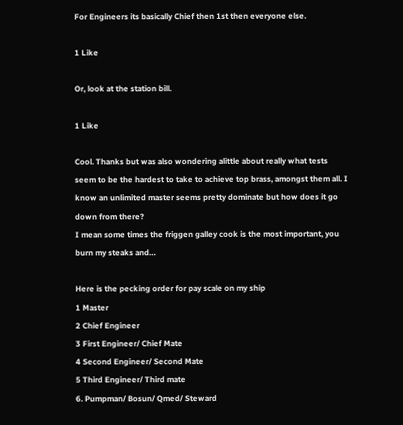For Engineers its basically Chief then 1st then everyone else.

1 Like

Or, look at the station bill.

1 Like

Cool. Thanks but was also wondering alittle about really what tests seem to be the hardest to take to achieve top brass, amongst them all. I know an unlimited master seems pretty dominate but how does it go down from there?
I mean some times the friggen galley cook is the most important, you burn my steaks and…

Here is the pecking order for pay scale on my ship
1 Master
2 Chief Engineer
3 First Engineer/ Chief Mate
4 Second Engineer/ Second Mate
5 Third Engineer/ Third mate
6. Pumpman/ Bosun/ Qmed/ Steward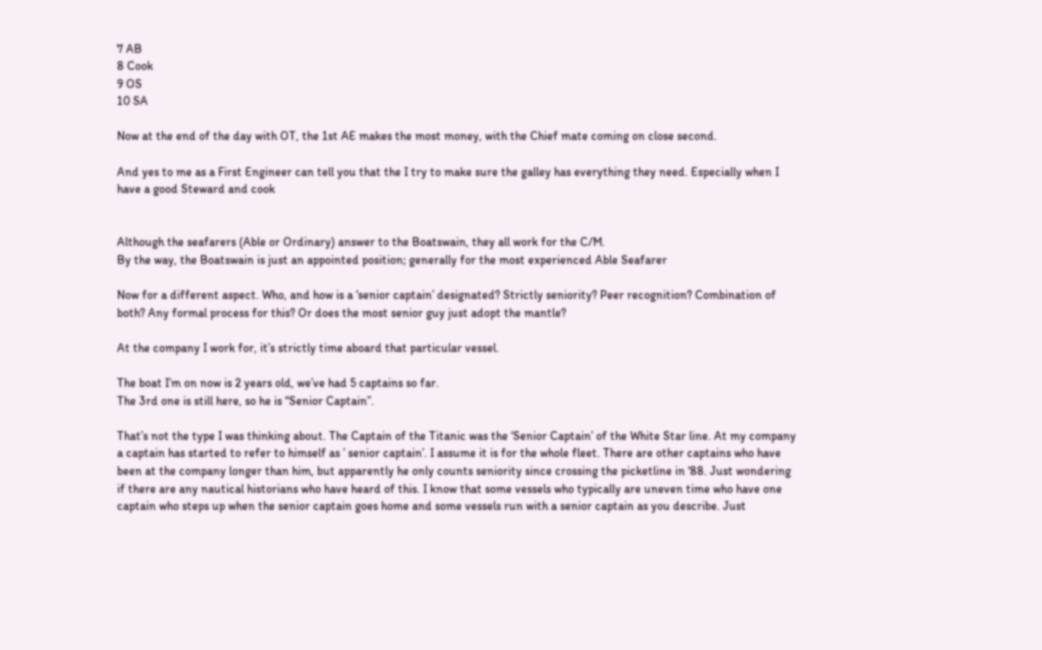7 AB
8 Cook
9 OS
10 SA

Now at the end of the day with OT, the 1st AE makes the most money, with the Chief mate coming on close second.

And yes to me as a First Engineer can tell you that the I try to make sure the galley has everything they need. Especially when I have a good Steward and cook


Although the seafarers (Able or Ordinary) answer to the Boatswain, they all work for the C/M.
By the way, the Boatswain is just an appointed position; generally for the most experienced Able Seafarer

Now for a different aspect. Who, and how is a ‘senior captain’ designated? Strictly seniority? Peer recognition? Combination of both? Any formal process for this? Or does the most senior guy just adopt the mantle?

At the company I work for, it’s strictly time aboard that particular vessel.

The boat I’m on now is 2 years old, we’ve had 5 captains so far.
The 3rd one is still here, so he is “Senior Captain”.

That’s not the type I was thinking about. The Captain of the Titanic was the ‘Senior Captain’ of the White Star line. At my company a captain has started to refer to himself as ’ senior captain’. I assume it is for the whole fleet. There are other captains who have been at the company longer than him, but apparently he only counts seniority since crossing the picketline in '88. Just wondering if there are any nautical historians who have heard of this. I know that some vessels who typically are uneven time who have one captain who steps up when the senior captain goes home and some vessels run with a senior captain as you describe. Just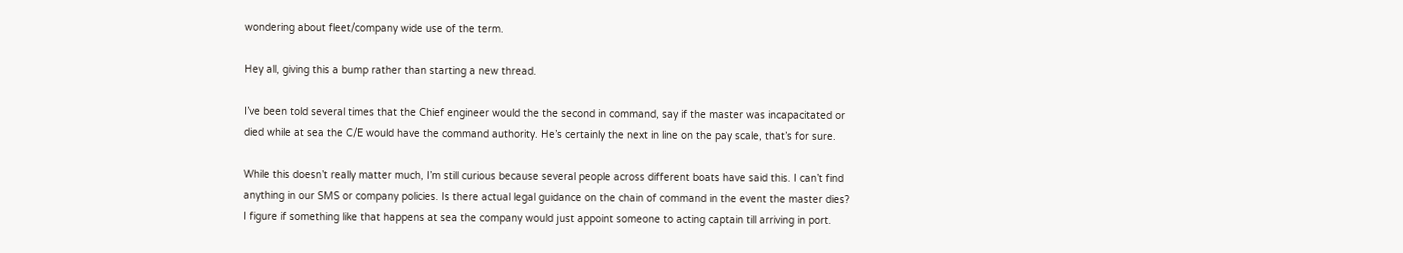wondering about fleet/company wide use of the term.

Hey all, giving this a bump rather than starting a new thread.

I’ve been told several times that the Chief engineer would the the second in command, say if the master was incapacitated or died while at sea the C/E would have the command authority. He’s certainly the next in line on the pay scale, that’s for sure.

While this doesn’t really matter much, I’m still curious because several people across different boats have said this. I can’t find anything in our SMS or company policies. Is there actual legal guidance on the chain of command in the event the master dies? I figure if something like that happens at sea the company would just appoint someone to acting captain till arriving in port.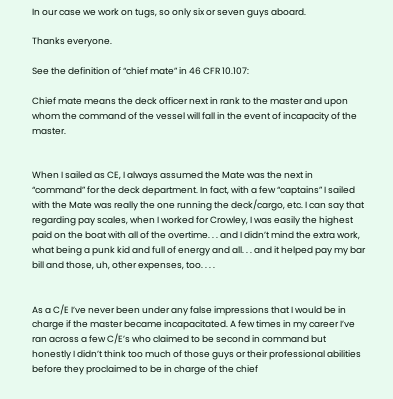In our case we work on tugs, so only six or seven guys aboard.

Thanks everyone.

See the definition of “chief mate” in 46 CFR 10.107:

Chief mate means the deck officer next in rank to the master and upon whom the command of the vessel will fall in the event of incapacity of the master.


When I sailed as CE, I always assumed the Mate was the next in “command” for the deck department. In fact, with a few “captains” I sailed with the Mate was really the one running the deck/cargo, etc. I can say that regarding pay scales, when I worked for Crowley, I was easily the highest paid on the boat with all of the overtime. . . and I didn’t mind the extra work, what being a punk kid and full of energy and all. . . and it helped pay my bar bill and those, uh, other expenses, too. . . .


As a C/E I’ve never been under any false impressions that I would be in charge if the master became incapacitated. A few times in my career I’ve ran across a few C/E’s who claimed to be second in command but honestly I didn’t think too much of those guys or their professional abilities before they proclaimed to be in charge of the chief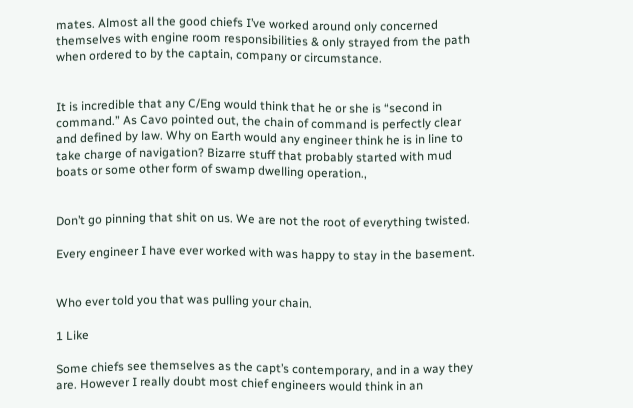mates. Almost all the good chiefs I’ve worked around only concerned themselves with engine room responsibilities & only strayed from the path when ordered to by the captain, company or circumstance.


It is incredible that any C/Eng would think that he or she is “second in command.” As Cavo pointed out, the chain of command is perfectly clear and defined by law. Why on Earth would any engineer think he is in line to take charge of navigation? Bizarre stuff that probably started with mud boats or some other form of swamp dwelling operation.,


Don’t go pinning that shit on us. We are not the root of everything twisted.

Every engineer I have ever worked with was happy to stay in the basement.


Who ever told you that was pulling your chain.

1 Like

Some chiefs see themselves as the capt’s contemporary, and in a way they are. However I really doubt most chief engineers would think in an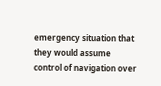emergency situation that they would assume control of navigation over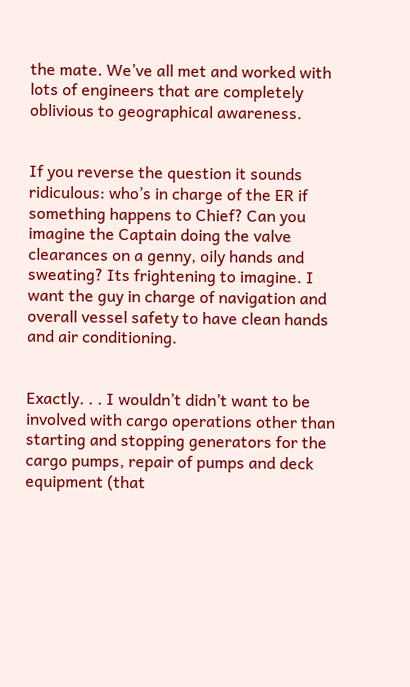the mate. We’ve all met and worked with lots of engineers that are completely oblivious to geographical awareness.


If you reverse the question it sounds ridiculous: who’s in charge of the ER if something happens to Chief? Can you imagine the Captain doing the valve clearances on a genny, oily hands and sweating? Its frightening to imagine. I want the guy in charge of navigation and overall vessel safety to have clean hands and air conditioning.


Exactly. . . I wouldn’t didn’t want to be involved with cargo operations other than starting and stopping generators for the cargo pumps, repair of pumps and deck equipment (that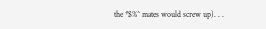the *$%^ mates would screw up). . .